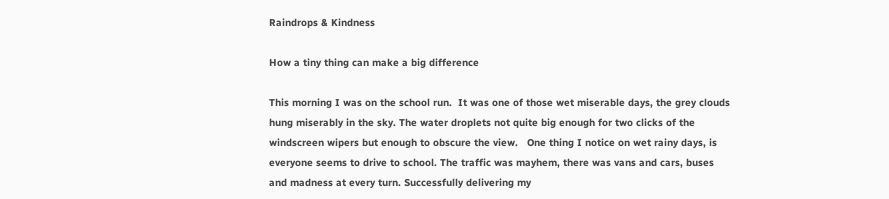Raindrops & Kindness

How a tiny thing can make a big difference

This morning I was on the school run.  It was one of those wet miserable days, the grey clouds hung miserably in the sky. The water droplets not quite big enough for two clicks of the windscreen wipers but enough to obscure the view.   One thing I notice on wet rainy days, is everyone seems to drive to school. The traffic was mayhem, there was vans and cars, buses and madness at every turn. Successfully delivering my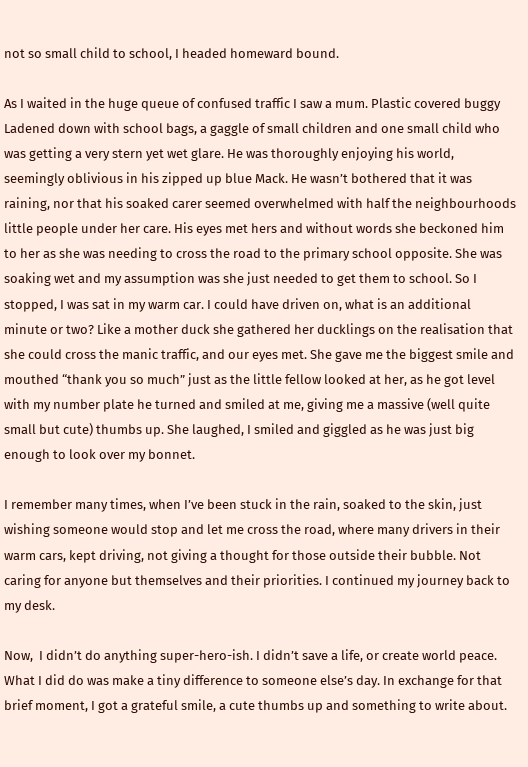not so small child to school, I headed homeward bound.

As I waited in the huge queue of confused traffic I saw a mum. Plastic covered buggy Ladened down with school bags, a gaggle of small children and one small child who was getting a very stern yet wet glare. He was thoroughly enjoying his world, seemingly oblivious in his zipped up blue Mack. He wasn’t bothered that it was raining, nor that his soaked carer seemed overwhelmed with half the neighbourhoods little people under her care. His eyes met hers and without words she beckoned him to her as she was needing to cross the road to the primary school opposite. She was soaking wet and my assumption was she just needed to get them to school. So I stopped, I was sat in my warm car. I could have driven on, what is an additional minute or two? Like a mother duck she gathered her ducklings on the realisation that she could cross the manic traffic, and our eyes met. She gave me the biggest smile and mouthed “thank you so much” just as the little fellow looked at her, as he got level with my number plate he turned and smiled at me, giving me a massive (well quite small but cute) thumbs up. She laughed, I smiled and giggled as he was just big enough to look over my bonnet.

I remember many times, when I’ve been stuck in the rain, soaked to the skin, just wishing someone would stop and let me cross the road, where many drivers in their warm cars, kept driving, not giving a thought for those outside their bubble. Not caring for anyone but themselves and their priorities. I continued my journey back to my desk.

Now,  I didn’t do anything super-hero-ish. I didn’t save a life, or create world peace.  What I did do was make a tiny difference to someone else’s day. In exchange for that brief moment, I got a grateful smile, a cute thumbs up and something to write about.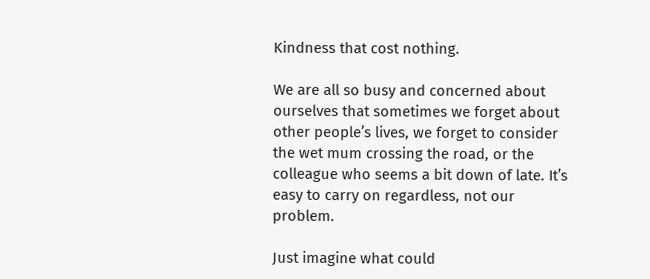Kindness that cost nothing.

We are all so busy and concerned about ourselves that sometimes we forget about other people’s lives, we forget to consider the wet mum crossing the road, or the colleague who seems a bit down of late. It’s easy to carry on regardless, not our problem.

Just imagine what could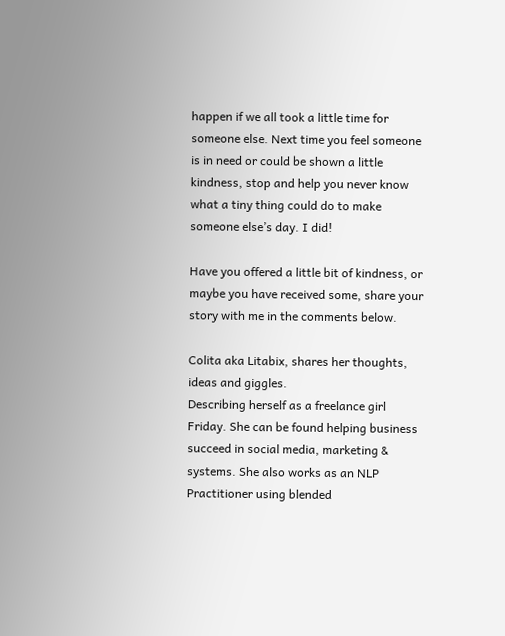happen if we all took a little time for someone else. Next time you feel someone is in need or could be shown a little kindness, stop and help you never know what a tiny thing could do to make someone else’s day. I did!

Have you offered a little bit of kindness, or maybe you have received some, share your story with me in the comments below.

Colita aka Litabix, shares her thoughts, ideas and giggles.
Describing herself as a freelance girl Friday. She can be found helping business succeed in social media, marketing & systems. She also works as an NLP Practitioner using blended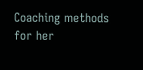Coaching methods for her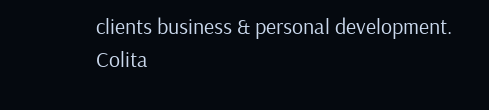clients business & personal development.
Colita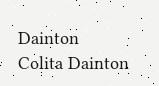Dainton
Colita Dainton